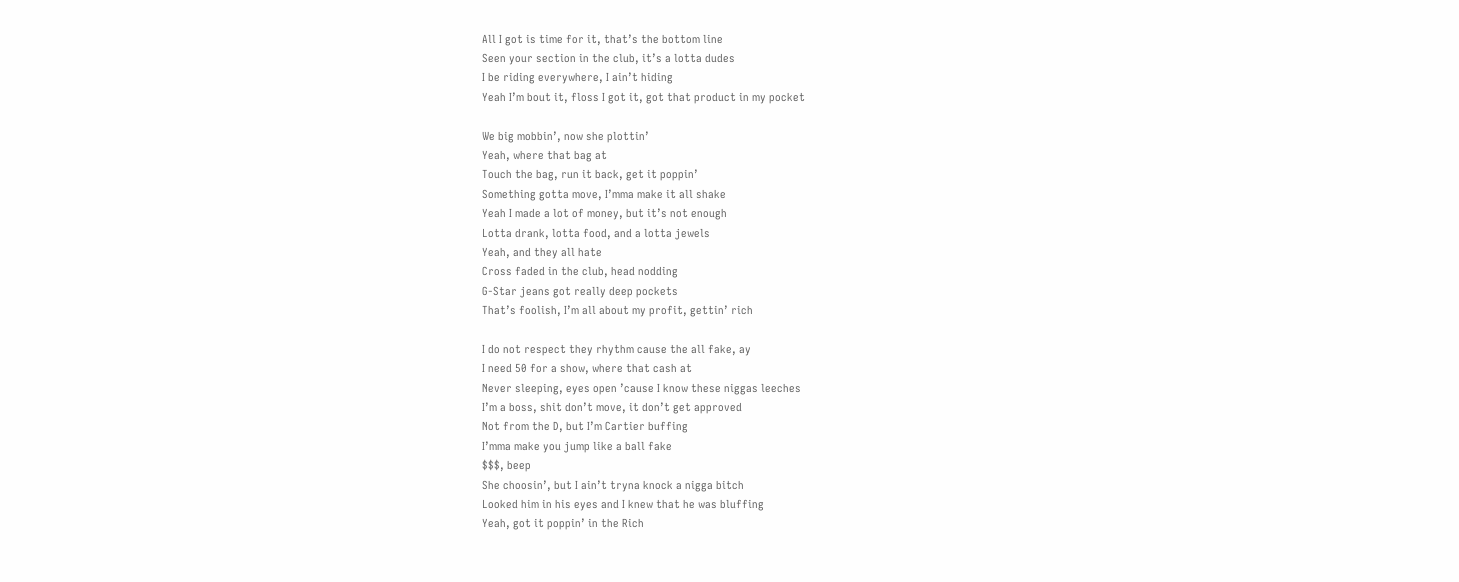All I got is time for it, that’s the bottom line
Seen your section in the club, it’s a lotta dudes
I be riding everywhere, I ain’t hiding
Yeah I’m bout it, floss I got it, got that product in my pocket

We big mobbin’, now she plottin’
Yeah, where that bag at
Touch the bag, run it back, get it poppin’
Something gotta move, I’mma make it all shake
Yeah I made a lot of money, but it’s not enough
Lotta drank, lotta food, and a lotta jewels
Yeah, and they all hate
Cross faded in the club, head nodding
G-Star jeans got really deep pockets
That’s foolish, I’m all about my profit, gettin’ rich

I do not respect they rhythm cause the all fake, ay
I need 50 for a show, where that cash at
Never sleeping, eyes open ’cause I know these niggas leeches
I’m a boss, shit don’t move, it don’t get approved
Not from the D, but I’m Cartier buffing
I’mma make you jump like a ball fake
$$$, beep
She choosin’, but I ain’t tryna knock a nigga bitch
Looked him in his eyes and I knew that he was bluffing
Yeah, got it poppin’ in the Rich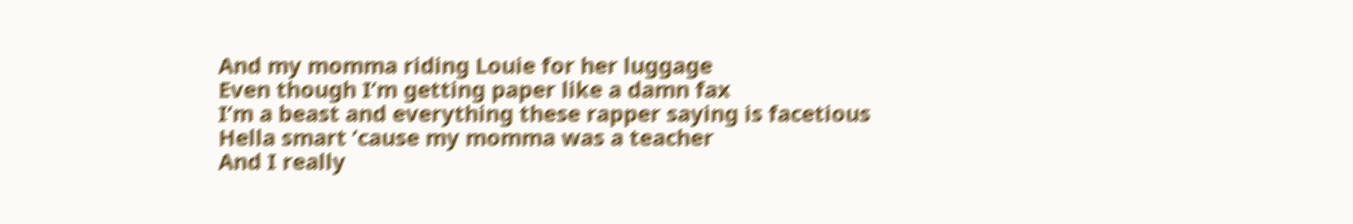And my momma riding Louie for her luggage
Even though I’m getting paper like a damn fax
I’m a beast and everything these rapper saying is facetious
Hella smart ’cause my momma was a teacher
And I really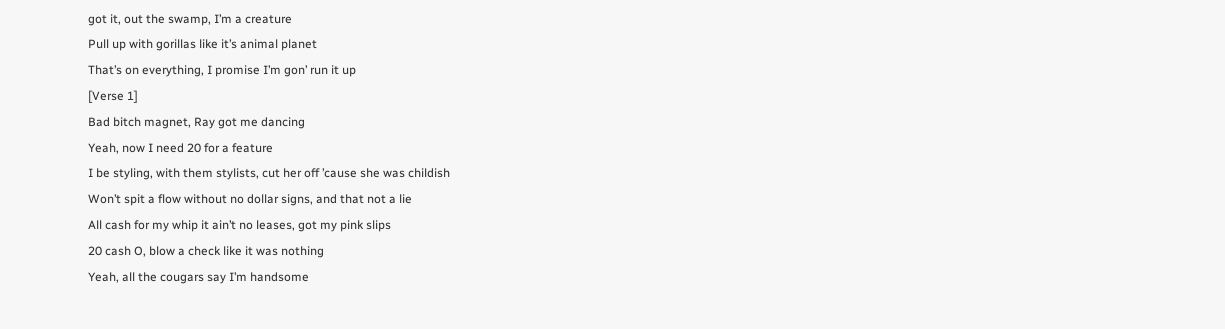got it, out the swamp, I’m a creature
Pull up with gorillas like it’s animal planet
That’s on everything, I promise I’m gon’ run it up
[Verse 1]
Bad bitch magnet, Ray got me dancing
Yeah, now I need 20 for a feature
I be styling, with them stylists, cut her off ’cause she was childish
Won’t spit a flow without no dollar signs, and that not a lie
All cash for my whip it ain’t no leases, got my pink slips
20 cash O, blow a check like it was nothing
Yeah, all the cougars say I’m handsome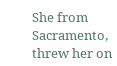She from Sacramento, threw her on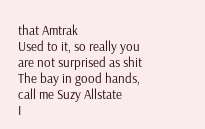that Amtrak
Used to it, so really you are not surprised as shit
The bay in good hands, call me Suzy Allstate
I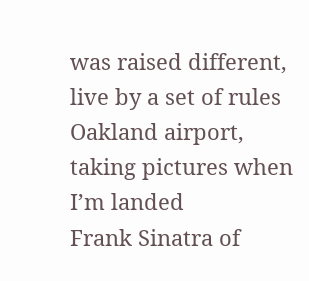was raised different, live by a set of rules
Oakland airport, taking pictures when I’m landed
Frank Sinatra of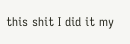this shit I did it my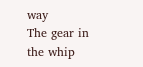way
The gear in the whip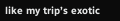like my trip’s exotic